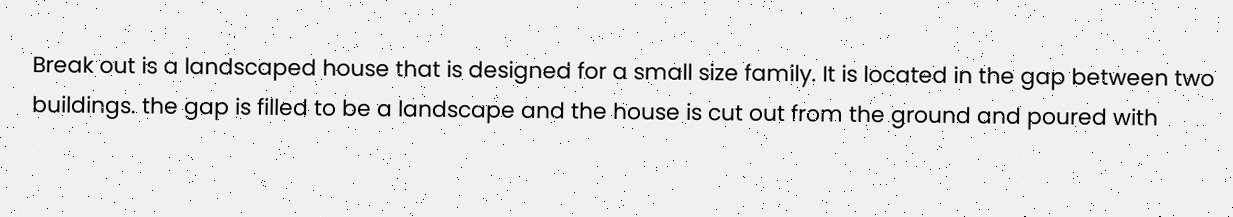Break out is a landscaped house that is designed for a small size family. It is located in the gap between two buildings. the gap is filled to be a landscape and the house is cut out from the ground and poured with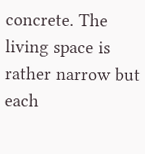concrete. The living space is rather narrow but each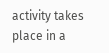activity takes place in a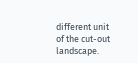different unit of the cut-out landscape.